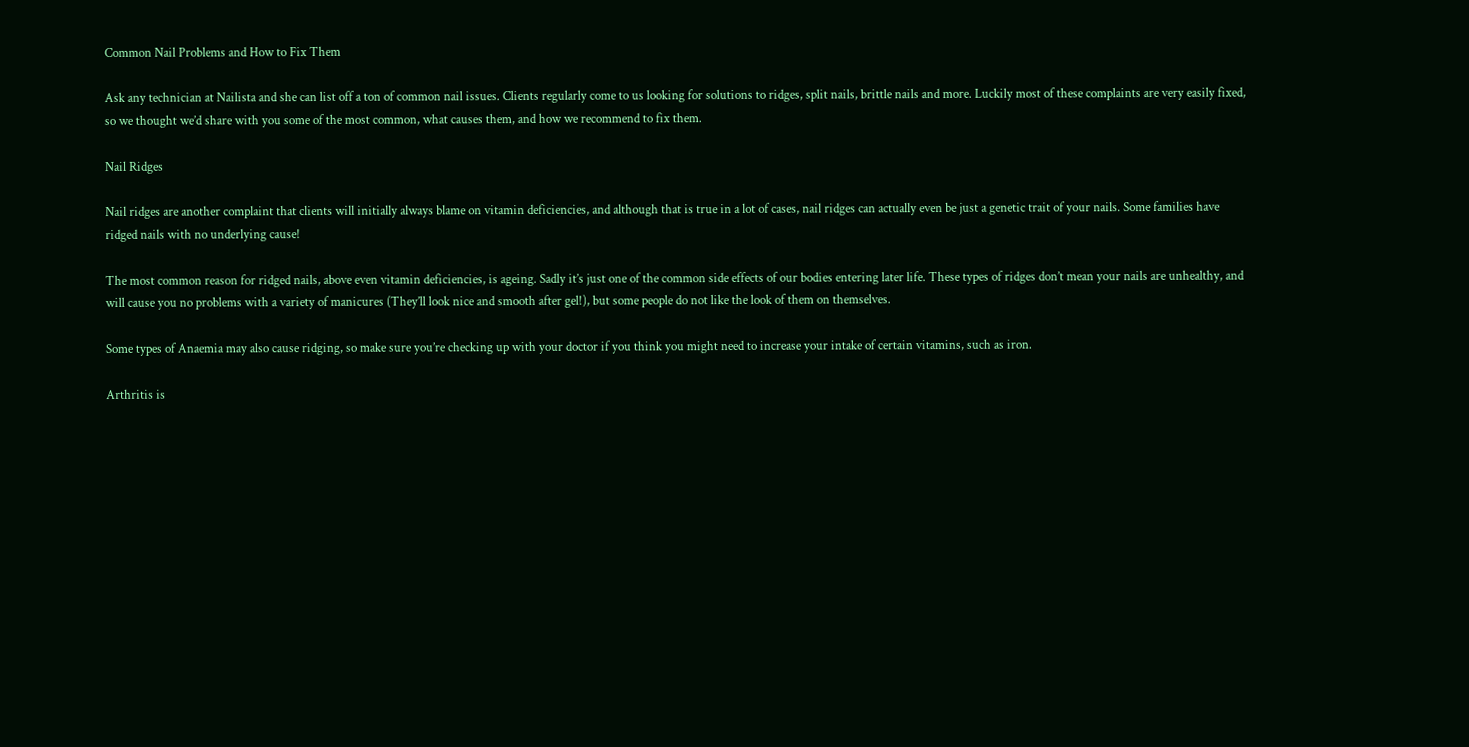Common Nail Problems and How to Fix Them

Ask any technician at Nailista and she can list off a ton of common nail issues. Clients regularly come to us looking for solutions to ridges, split nails, brittle nails and more. Luckily most of these complaints are very easily fixed, so we thought we’d share with you some of the most common, what causes them, and how we recommend to fix them.

Nail Ridges

Nail ridges are another complaint that clients will initially always blame on vitamin deficiencies, and although that is true in a lot of cases, nail ridges can actually even be just a genetic trait of your nails. Some families have ridged nails with no underlying cause!

The most common reason for ridged nails, above even vitamin deficiencies, is ageing. Sadly it’s just one of the common side effects of our bodies entering later life. These types of ridges don’t mean your nails are unhealthy, and will cause you no problems with a variety of manicures (They’ll look nice and smooth after gel!), but some people do not like the look of them on themselves.

Some types of Anaemia may also cause ridging, so make sure you’re checking up with your doctor if you think you might need to increase your intake of certain vitamins, such as iron.

Arthritis is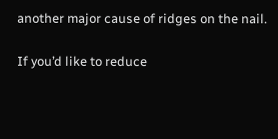another major cause of ridges on the nail.

If you’d like to reduce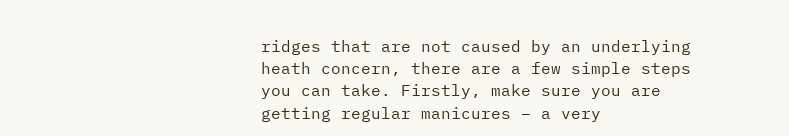ridges that are not caused by an underlying heath concern, there are a few simple steps you can take. Firstly, make sure you are getting regular manicures – a very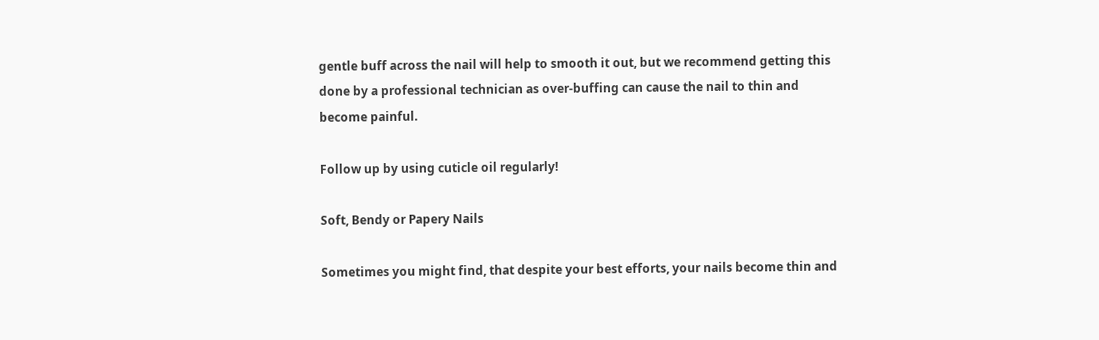gentle buff across the nail will help to smooth it out, but we recommend getting this done by a professional technician as over-buffing can cause the nail to thin and become painful.

Follow up by using cuticle oil regularly!

Soft, Bendy or Papery Nails

Sometimes you might find, that despite your best efforts, your nails become thin and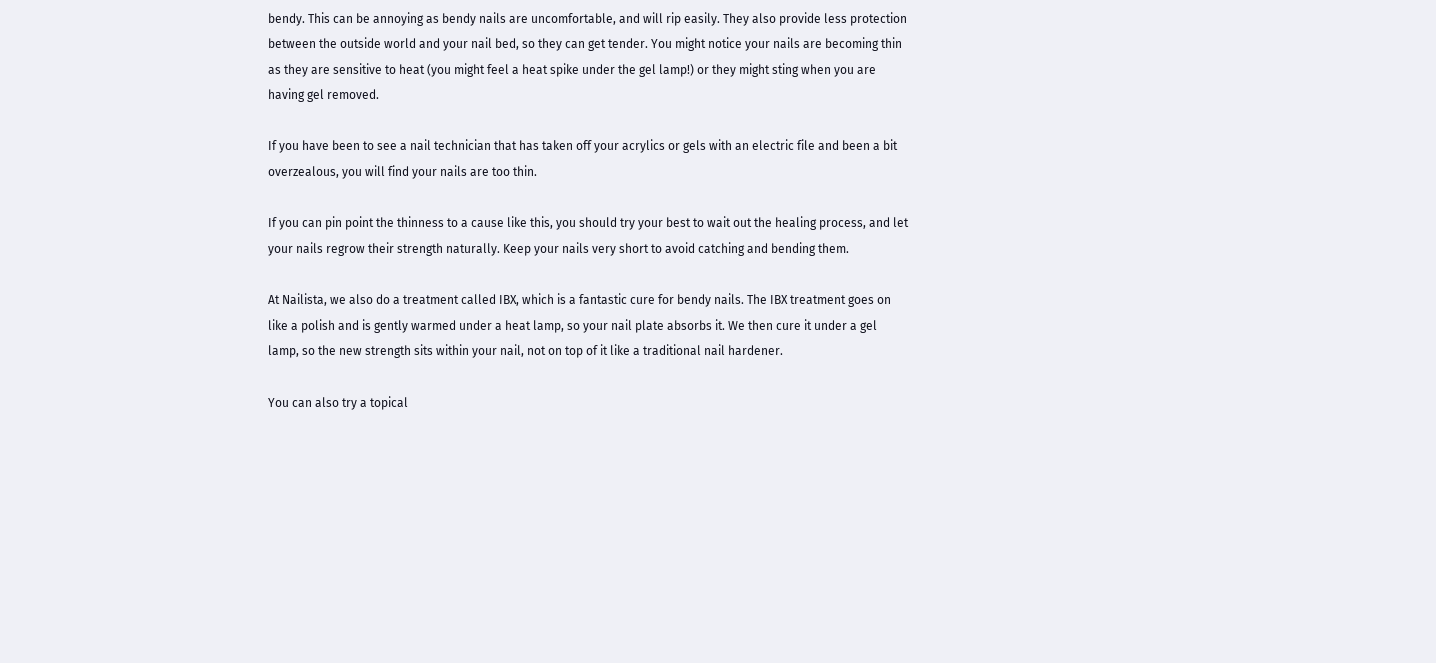bendy. This can be annoying as bendy nails are uncomfortable, and will rip easily. They also provide less protection between the outside world and your nail bed, so they can get tender. You might notice your nails are becoming thin as they are sensitive to heat (you might feel a heat spike under the gel lamp!) or they might sting when you are having gel removed.

If you have been to see a nail technician that has taken off your acrylics or gels with an electric file and been a bit overzealous, you will find your nails are too thin.

If you can pin point the thinness to a cause like this, you should try your best to wait out the healing process, and let your nails regrow their strength naturally. Keep your nails very short to avoid catching and bending them.

At Nailista, we also do a treatment called IBX, which is a fantastic cure for bendy nails. The IBX treatment goes on like a polish and is gently warmed under a heat lamp, so your nail plate absorbs it. We then cure it under a gel lamp, so the new strength sits within your nail, not on top of it like a traditional nail hardener.

You can also try a topical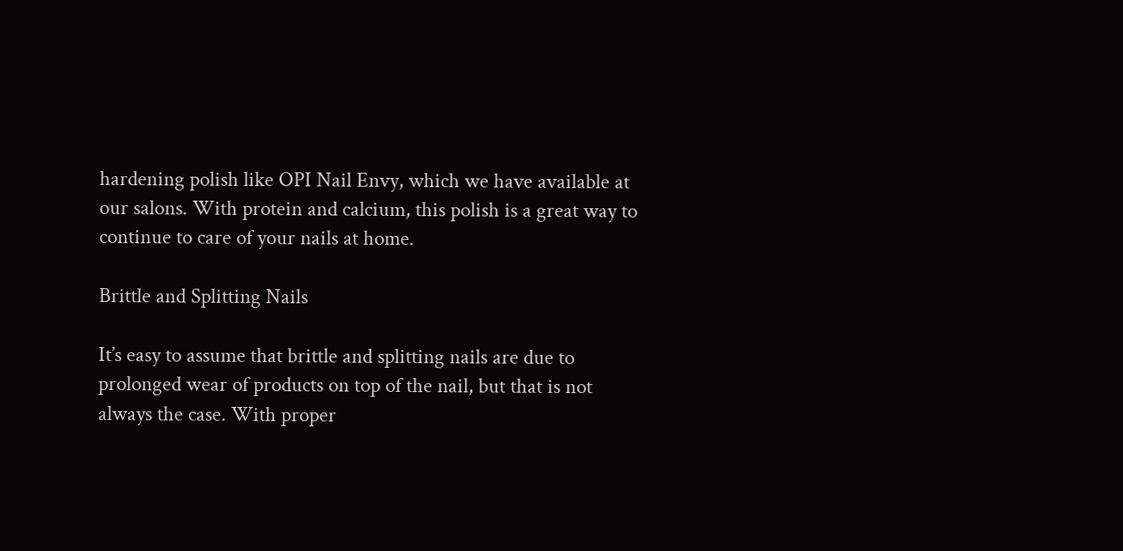hardening polish like OPI Nail Envy, which we have available at our salons. With protein and calcium, this polish is a great way to continue to care of your nails at home.

Brittle and Splitting Nails

It’s easy to assume that brittle and splitting nails are due to prolonged wear of products on top of the nail, but that is not always the case. With proper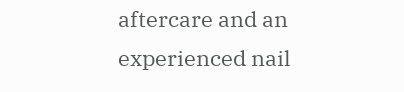aftercare and an experienced nail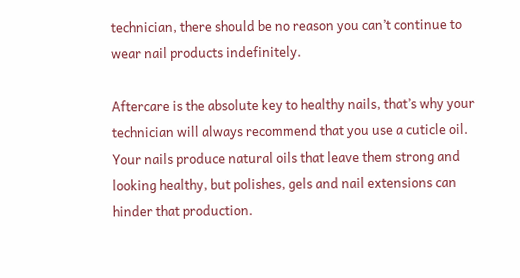technician, there should be no reason you can’t continue to wear nail products indefinitely.

Aftercare is the absolute key to healthy nails, that’s why your technician will always recommend that you use a cuticle oil. Your nails produce natural oils that leave them strong and looking healthy, but polishes, gels and nail extensions can hinder that production.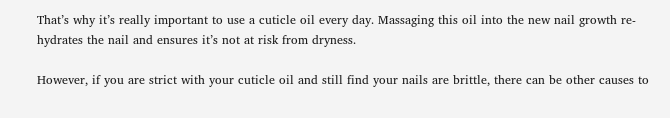That’s why it’s really important to use a cuticle oil every day. Massaging this oil into the new nail growth re-hydrates the nail and ensures it’s not at risk from dryness.

However, if you are strict with your cuticle oil and still find your nails are brittle, there can be other causes to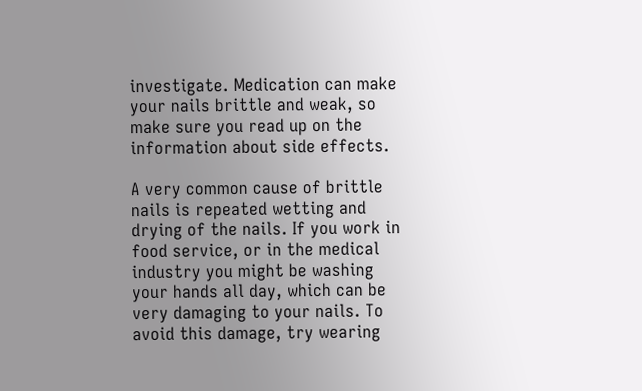investigate. Medication can make your nails brittle and weak, so make sure you read up on the information about side effects.

A very common cause of brittle nails is repeated wetting and drying of the nails. If you work in food service, or in the medical industry you might be washing your hands all day, which can be very damaging to your nails. To avoid this damage, try wearing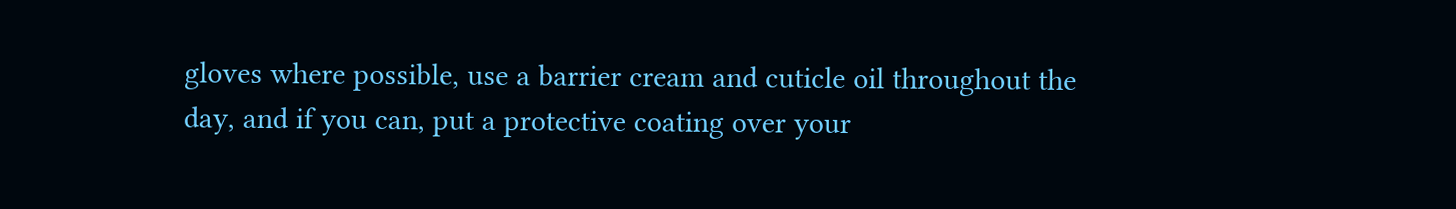gloves where possible, use a barrier cream and cuticle oil throughout the day, and if you can, put a protective coating over your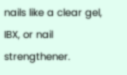nails like a clear gel, IBX, or nail strengthener.